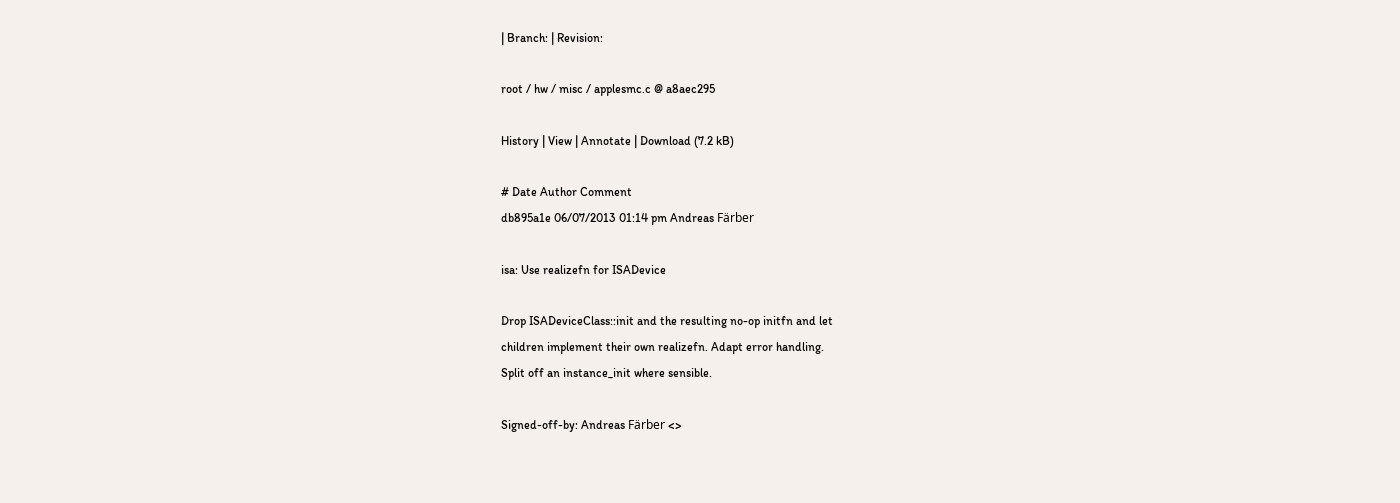| Branch: | Revision:

root / hw / misc / applesmc.c @ a8aec295

History | View | Annotate | Download (7.2 kB)

# Date Author Comment
db895a1e 06/07/2013 01:14 pm Andreas Färber

isa: Use realizefn for ISADevice

Drop ISADeviceClass::init and the resulting no-op initfn and let
children implement their own realizefn. Adapt error handling.
Split off an instance_init where sensible.

Signed-off-by: Andreas Färber <>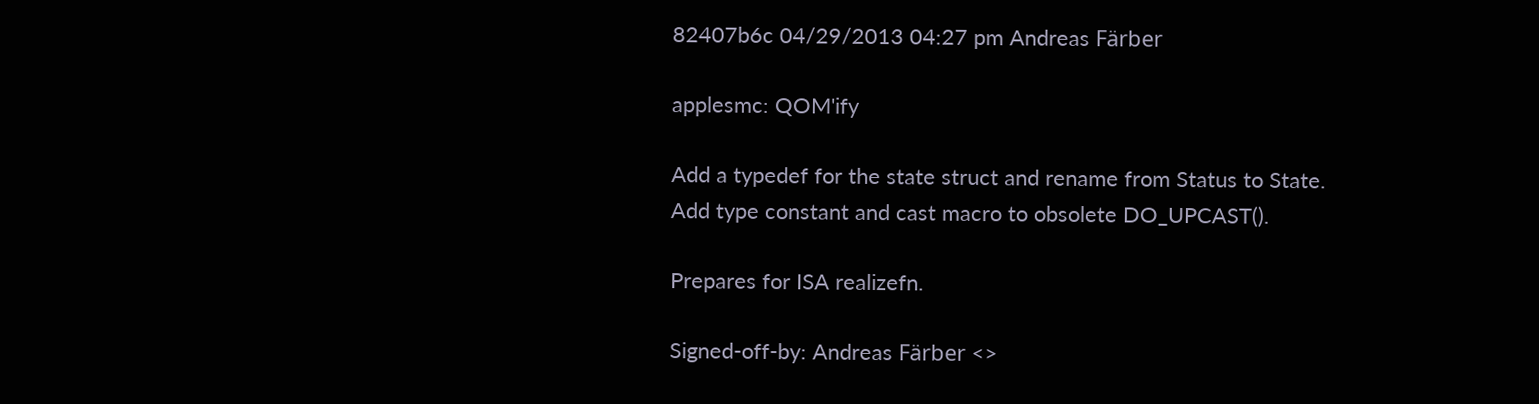82407b6c 04/29/2013 04:27 pm Andreas Färber

applesmc: QOM'ify

Add a typedef for the state struct and rename from Status to State.
Add type constant and cast macro to obsolete DO_UPCAST().

Prepares for ISA realizefn.

Signed-off-by: Andreas Färber <>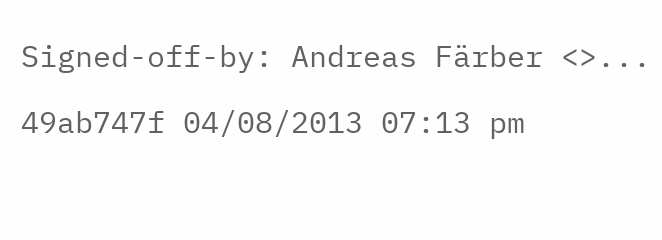Signed-off-by: Andreas Färber <>...

49ab747f 04/08/2013 07:13 pm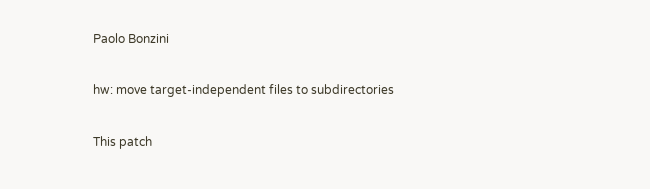Paolo Bonzini

hw: move target-independent files to subdirectories

This patch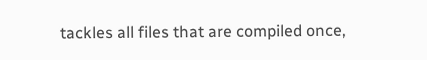tackles all files that are compiled once,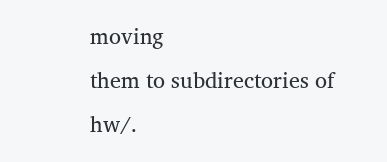moving
them to subdirectories of hw/.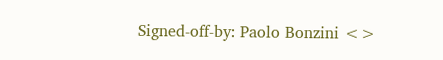Signed-off-by: Paolo Bonzini <>